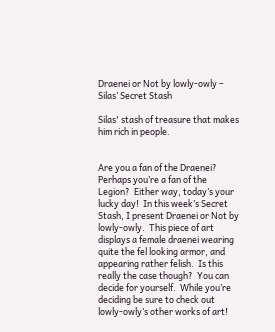Draenei or Not by lowly-owly – Silas’ Secret Stash

Silas' stash of treasure that makes him rich in people.


Are you a fan of the Draenei?  Perhaps you’re a fan of the Legion?  Either way, today’s your lucky day!  In this week’s Secret Stash, I present Draenei or Not by lowly-owly.  This piece of art displays a female draenei wearing quite the fel looking armor, and appearing rather felish.  Is this really the case though?  You can decide for yourself.  While you’re deciding be sure to check out lowly-owly’s other works of art!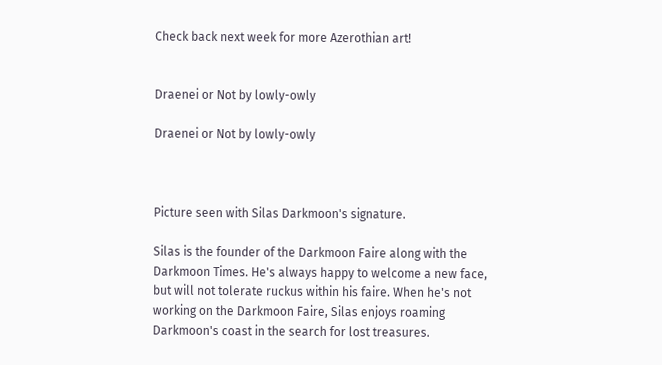Check back next week for more Azerothian art!


Draenei or Not by lowly-owly

Draenei or Not by lowly-owly



Picture seen with Silas Darkmoon's signature.

Silas is the founder of the Darkmoon Faire along with the Darkmoon Times. He's always happy to welcome a new face, but will not tolerate ruckus within his faire. When he's not working on the Darkmoon Faire, Silas enjoys roaming Darkmoon's coast in the search for lost treasures.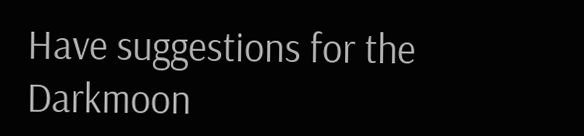Have suggestions for the Darkmoon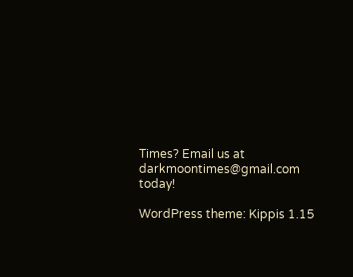Times? Email us at darkmoontimes@gmail.com today!

WordPress theme: Kippis 1.15